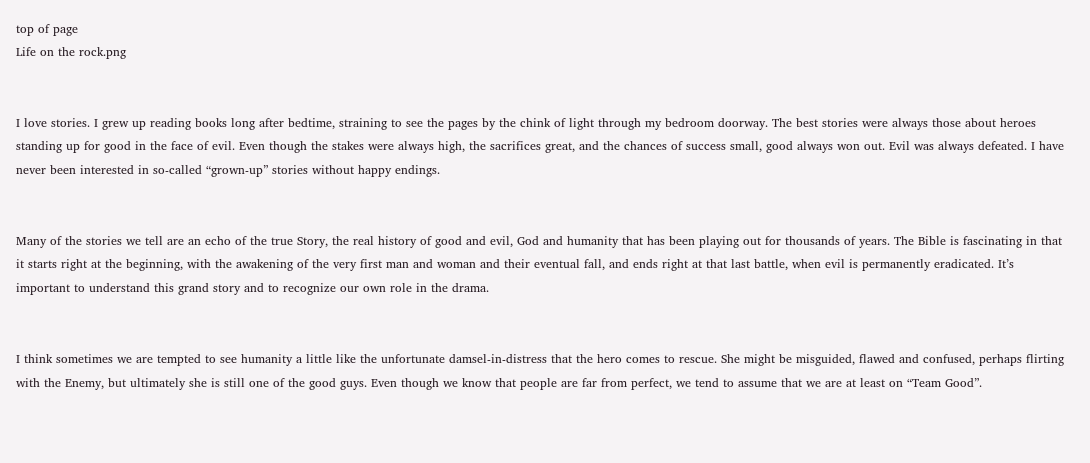top of page
Life on the rock.png


I love stories. I grew up reading books long after bedtime, straining to see the pages by the chink of light through my bedroom doorway. The best stories were always those about heroes standing up for good in the face of evil. Even though the stakes were always high, the sacrifices great, and the chances of success small, good always won out. Evil was always defeated. I have never been interested in so-called “grown-up” stories without happy endings.


Many of the stories we tell are an echo of the true Story, the real history of good and evil, God and humanity that has been playing out for thousands of years. The Bible is fascinating in that it starts right at the beginning, with the awakening of the very first man and woman and their eventual fall, and ends right at that last battle, when evil is permanently eradicated. It’s important to understand this grand story and to recognize our own role in the drama.


I think sometimes we are tempted to see humanity a little like the unfortunate damsel-in-distress that the hero comes to rescue. She might be misguided, flawed and confused, perhaps flirting with the Enemy, but ultimately she is still one of the good guys. Even though we know that people are far from perfect, we tend to assume that we are at least on “Team Good”.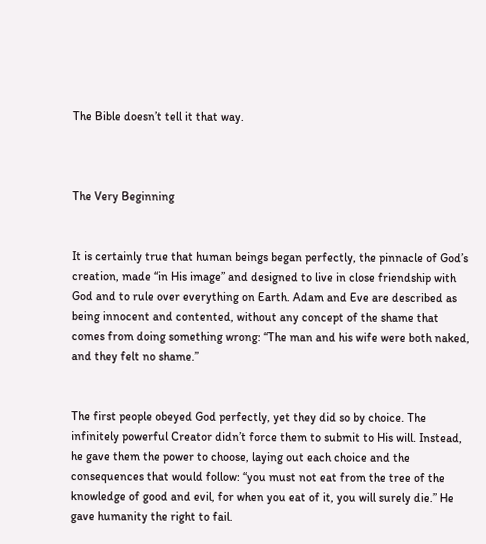The Bible doesn’t tell it that way.



The Very Beginning


It is certainly true that human beings began perfectly, the pinnacle of God’s creation, made “in His image” and designed to live in close friendship with God and to rule over everything on Earth. Adam and Eve are described as being innocent and contented, without any concept of the shame that comes from doing something wrong: “The man and his wife were both naked, and they felt no shame.”


The first people obeyed God perfectly, yet they did so by choice. The infinitely powerful Creator didn’t force them to submit to His will. Instead, he gave them the power to choose, laying out each choice and the consequences that would follow: “you must not eat from the tree of the knowledge of good and evil, for when you eat of it, you will surely die.” He gave humanity the right to fail.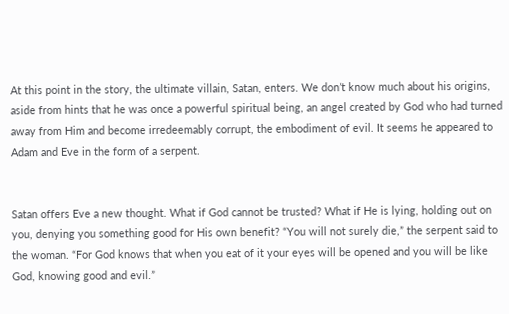At this point in the story, the ultimate villain, Satan, enters. We don’t know much about his origins, aside from hints that he was once a powerful spiritual being, an angel created by God who had turned away from Him and become irredeemably corrupt, the embodiment of evil. It seems he appeared to Adam and Eve in the form of a serpent.


Satan offers Eve a new thought. What if God cannot be trusted? What if He is lying, holding out on you, denying you something good for His own benefit? “You will not surely die,” the serpent said to the woman. “For God knows that when you eat of it your eyes will be opened and you will be like God, knowing good and evil.”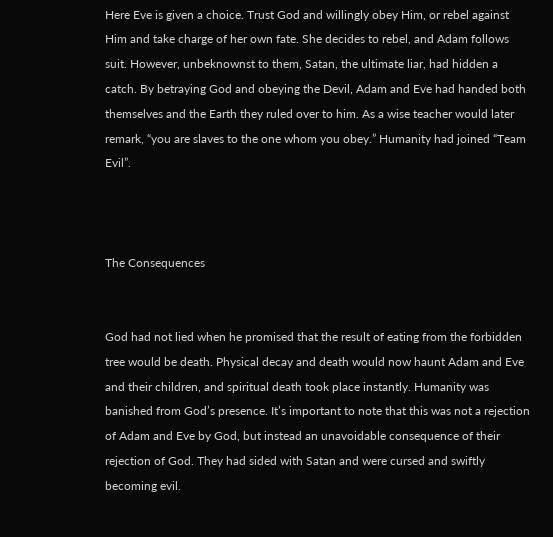Here Eve is given a choice. Trust God and willingly obey Him, or rebel against Him and take charge of her own fate. She decides to rebel, and Adam follows suit. However, unbeknownst to them, Satan, the ultimate liar, had hidden a catch. By betraying God and obeying the Devil, Adam and Eve had handed both themselves and the Earth they ruled over to him. As a wise teacher would later remark, “you are slaves to the one whom you obey.” Humanity had joined “Team Evil”.



The Consequences


God had not lied when he promised that the result of eating from the forbidden tree would be death. Physical decay and death would now haunt Adam and Eve and their children, and spiritual death took place instantly. Humanity was banished from God’s presence. It’s important to note that this was not a rejection of Adam and Eve by God, but instead an unavoidable consequence of their rejection of God. They had sided with Satan and were cursed and swiftly becoming evil.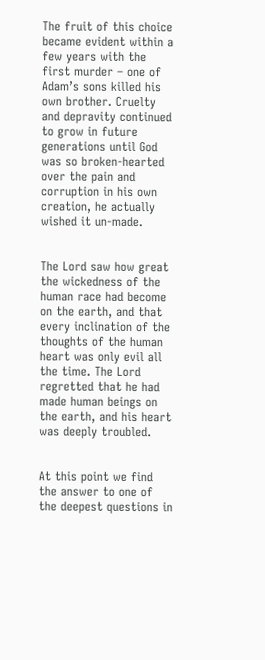The fruit of this choice became evident within a few years with the first murder – one of Adam’s sons killed his own brother. Cruelty and depravity continued to grow in future generations until God was so broken-hearted over the pain and corruption in his own creation, he actually wished it un-made.


The Lord saw how great the wickedness of the human race had become on the earth, and that every inclination of the thoughts of the human heart was only evil all the time. The Lord regretted that he had made human beings on the earth, and his heart was deeply troubled.


At this point we find the answer to one of the deepest questions in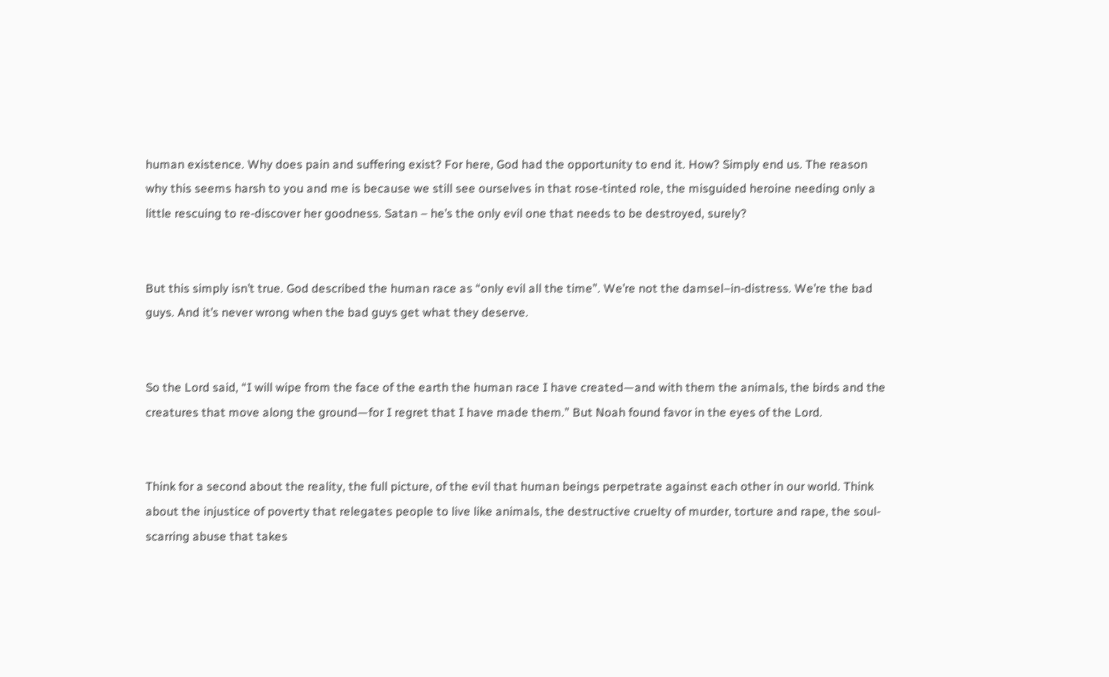human existence. Why does pain and suffering exist? For here, God had the opportunity to end it. How? Simply end us. The reason why this seems harsh to you and me is because we still see ourselves in that rose-tinted role, the misguided heroine needing only a little rescuing to re-discover her goodness. Satan – he’s the only evil one that needs to be destroyed, surely?


But this simply isn’t true. God described the human race as “only evil all the time”. We’re not the damsel–in-distress. We’re the bad guys. And it’s never wrong when the bad guys get what they deserve.


So the Lord said, “I will wipe from the face of the earth the human race I have created—and with them the animals, the birds and the creatures that move along the ground—for I regret that I have made them.” But Noah found favor in the eyes of the Lord.


Think for a second about the reality, the full picture, of the evil that human beings perpetrate against each other in our world. Think about the injustice of poverty that relegates people to live like animals, the destructive cruelty of murder, torture and rape, the soul-scarring abuse that takes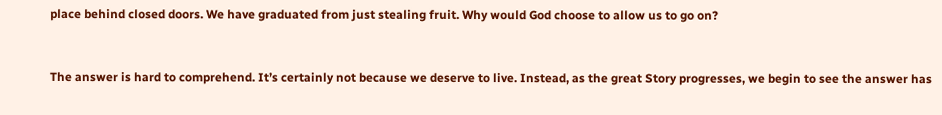place behind closed doors. We have graduated from just stealing fruit. Why would God choose to allow us to go on?


The answer is hard to comprehend. It’s certainly not because we deserve to live. Instead, as the great Story progresses, we begin to see the answer has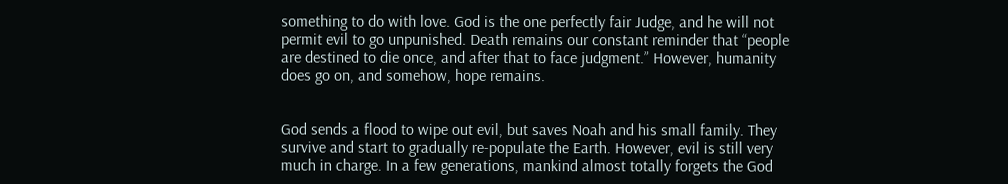something to do with love. God is the one perfectly fair Judge, and he will not permit evil to go unpunished. Death remains our constant reminder that “people are destined to die once, and after that to face judgment.” However, humanity does go on, and somehow, hope remains.


God sends a flood to wipe out evil, but saves Noah and his small family. They survive and start to gradually re-populate the Earth. However, evil is still very much in charge. In a few generations, mankind almost totally forgets the God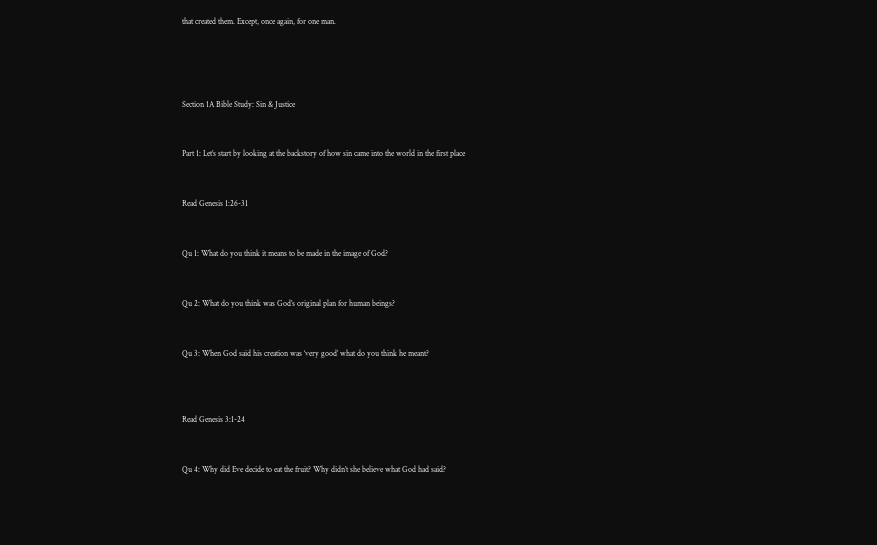that created them. Except, once again, for one man.




Section 1A Bible Study: Sin & Justice


Part 1: Let’s start by looking at the backstory of how sin came into the world in the first place


Read Genesis 1:26-31


Qu 1: What do you think it means to be made in the image of God?


Qu 2: What do you think was God’s original plan for human beings?


Qu 3: When God said his creation was ‘very good’ what do you think he meant?



Read Genesis 3:1-24


Qu 4: Why did Eve decide to eat the fruit? Why didn’t she believe what God had said?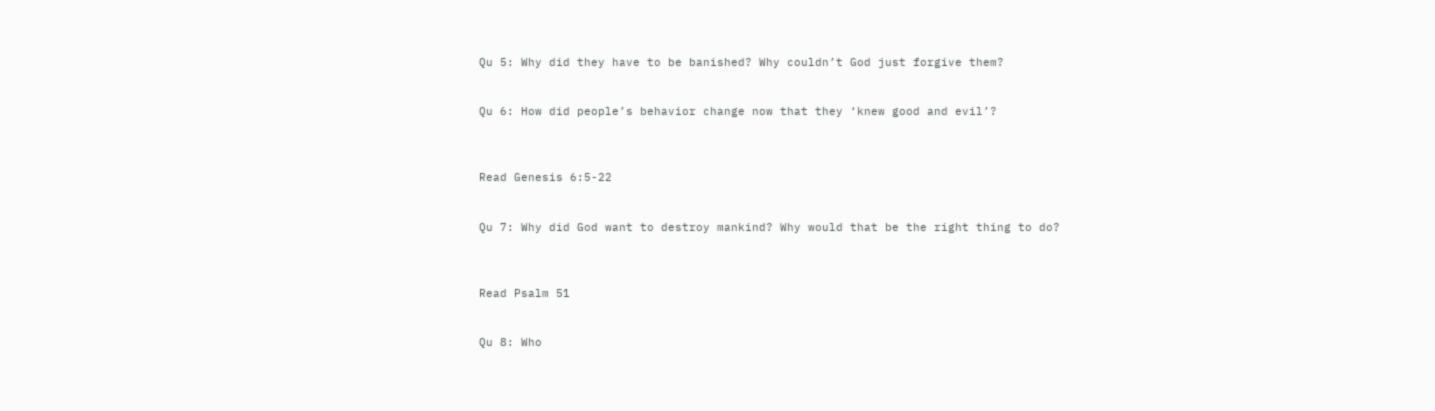Qu 5: Why did they have to be banished? Why couldn’t God just forgive them?


Qu 6: How did people’s behavior change now that they ‘knew good and evil’?



Read Genesis 6:5-22


Qu 7: Why did God want to destroy mankind? Why would that be the right thing to do?



Read Psalm 51


Qu 8: Who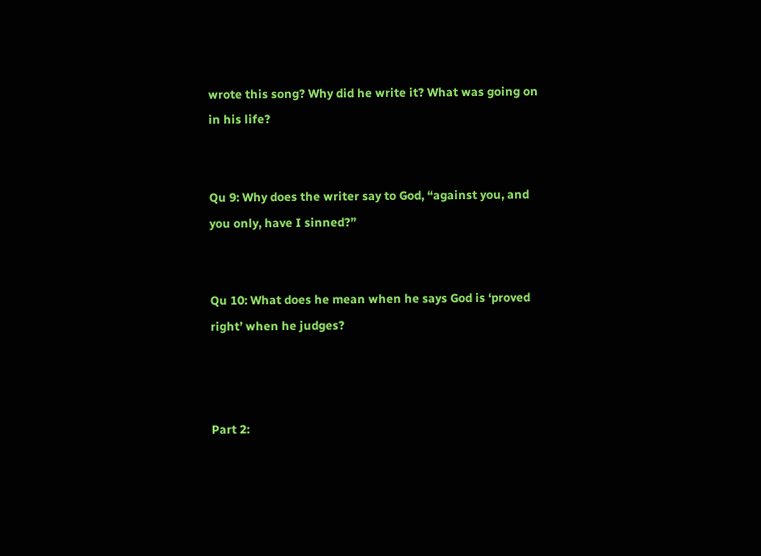wrote this song? Why did he write it? What was going on in his life?


Qu 9: Why does the writer say to God, “against you, and you only, have I sinned?”


Qu 10: What does he mean when he says God is ‘proved right’ when he judges?



Part 2: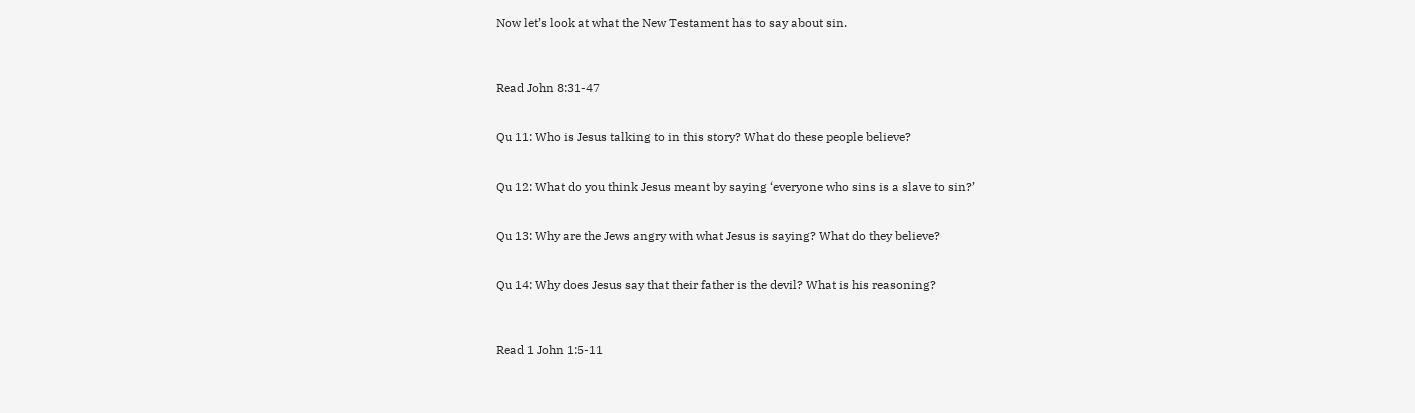Now let’s look at what the New Testament has to say about sin.



Read John 8:31-47


Qu 11: Who is Jesus talking to in this story? What do these people believe?


Qu 12: What do you think Jesus meant by saying ‘everyone who sins is a slave to sin?’


Qu 13: Why are the Jews angry with what Jesus is saying? What do they believe?


Qu 14: Why does Jesus say that their father is the devil? What is his reasoning?



Read 1 John 1:5-11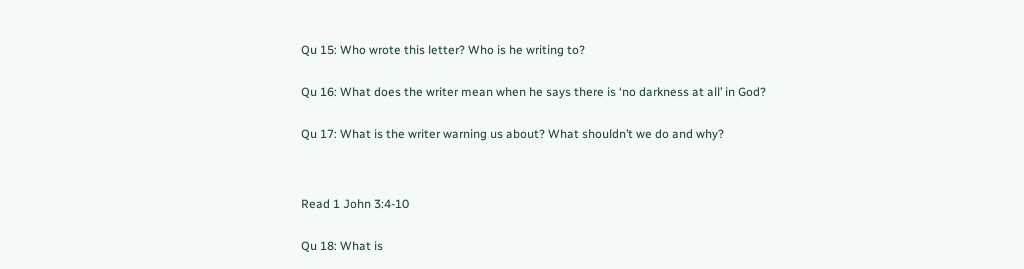Qu 15: Who wrote this letter? Who is he writing to?


Qu 16: What does the writer mean when he says there is ‘no darkness at all’ in God?


Qu 17: What is the writer warning us about? What shouldn’t we do and why?




Read 1 John 3:4-10


Qu 18: What is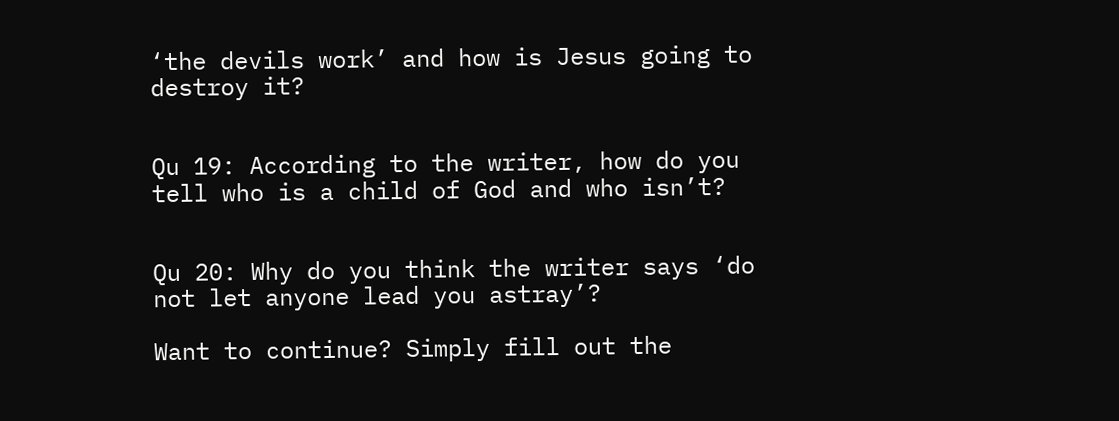‘the devils work’ and how is Jesus going to destroy it?


Qu 19: According to the writer, how do you tell who is a child of God and who isn’t?


Qu 20: Why do you think the writer says ‘do not let anyone lead you astray’?

Want to continue? Simply fill out the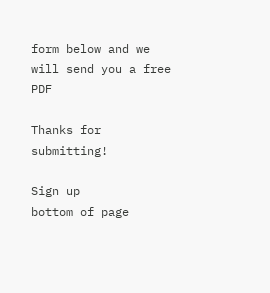form below and we will send you a free PDF

Thanks for submitting!

Sign up
bottom of page